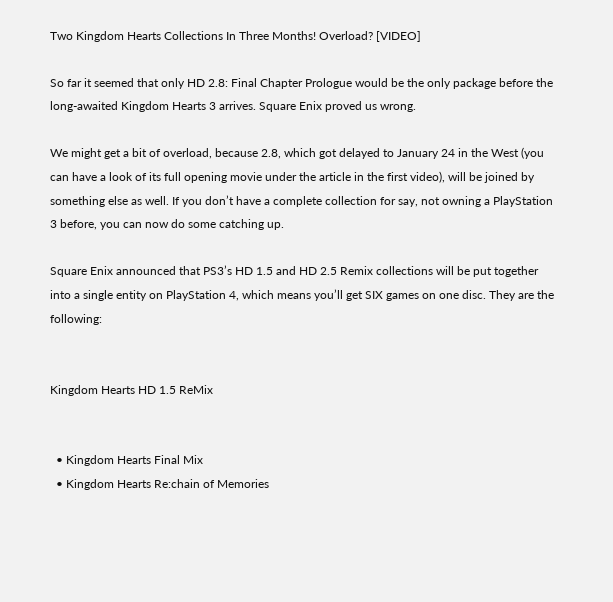Two Kingdom Hearts Collections In Three Months! Overload? [VIDEO]

So far it seemed that only HD 2.8: Final Chapter Prologue would be the only package before the long-awaited Kingdom Hearts 3 arrives. Square Enix proved us wrong.

We might get a bit of overload, because 2.8, which got delayed to January 24 in the West (you can have a look of its full opening movie under the article in the first video), will be joined by something else as well. If you don’t have a complete collection for say, not owning a PlayStation 3 before, you can now do some catching up.

Square Enix announced that PS3’s HD 1.5 and HD 2.5 Remix collections will be put together into a single entity on PlayStation 4, which means you’ll get SIX games on one disc. They are the following:


Kingdom Hearts HD 1.5 ReMix


  • Kingdom Hearts Final Mix
  • Kingdom Hearts Re:chain of Memories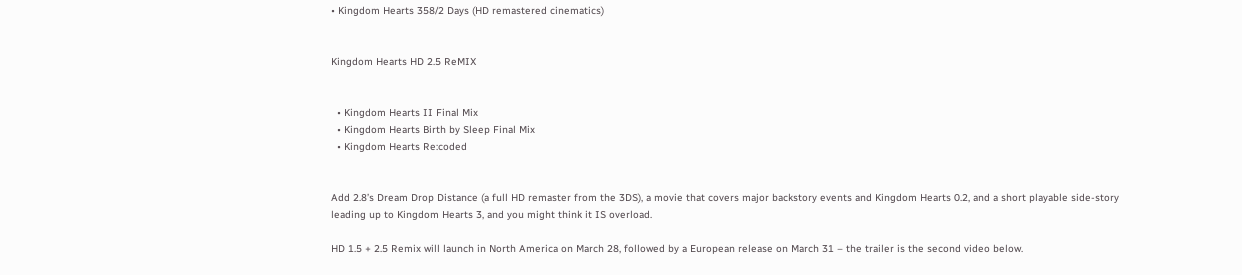• Kingdom Hearts 358/2 Days (HD remastered cinematics)


Kingdom Hearts HD 2.5 ReMIX


  • Kingdom Hearts II Final Mix
  • Kingdom Hearts Birth by Sleep Final Mix
  • Kingdom Hearts Re:coded


Add 2.8’s Dream Drop Distance (a full HD remaster from the 3DS), a movie that covers major backstory events and Kingdom Hearts 0.2, and a short playable side-story leading up to Kingdom Hearts 3, and you might think it IS overload.

HD 1.5 + 2.5 Remix will launch in North America on March 28, followed by a European release on March 31 – the trailer is the second video below.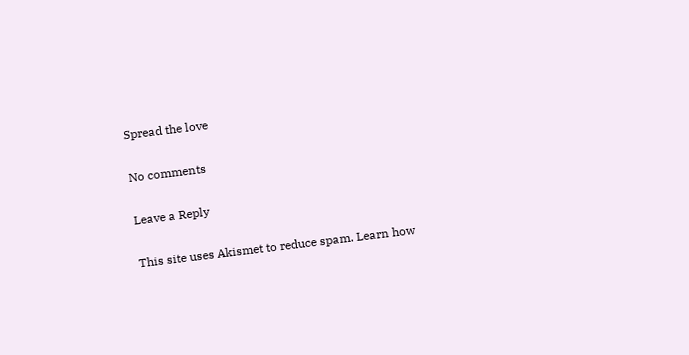Spread the love

No comments

Leave a Reply

This site uses Akismet to reduce spam. Learn how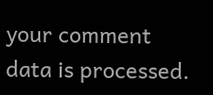your comment data is processed.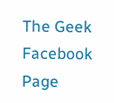The Geek Facebook Page